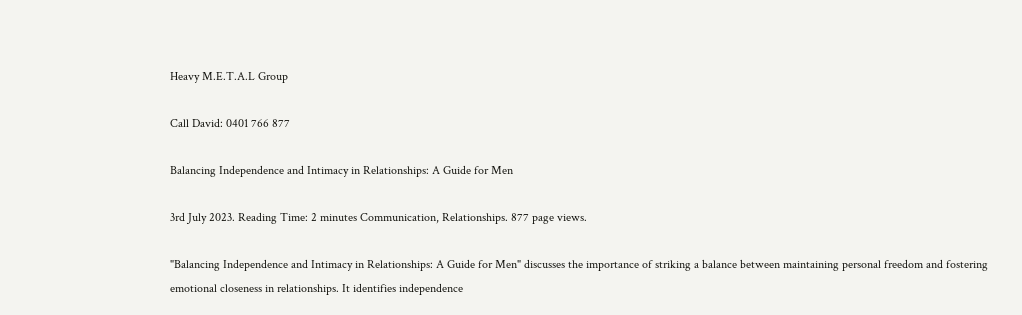Heavy M.E.T.A.L Group

Call David: 0401 766 877

Balancing Independence and Intimacy in Relationships: A Guide for Men

3rd July 2023. Reading Time: 2 minutes Communication, Relationships. 877 page views.

"Balancing Independence and Intimacy in Relationships: A Guide for Men" discusses the importance of striking a balance between maintaining personal freedom and fostering emotional closeness in relationships. It identifies independence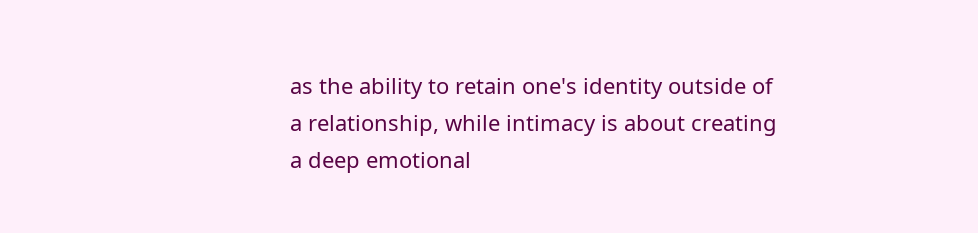as the ability to retain one's identity outside of a relationship, while intimacy is about creating a deep emotional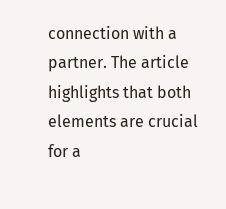connection with a partner. The article highlights that both elements are crucial for a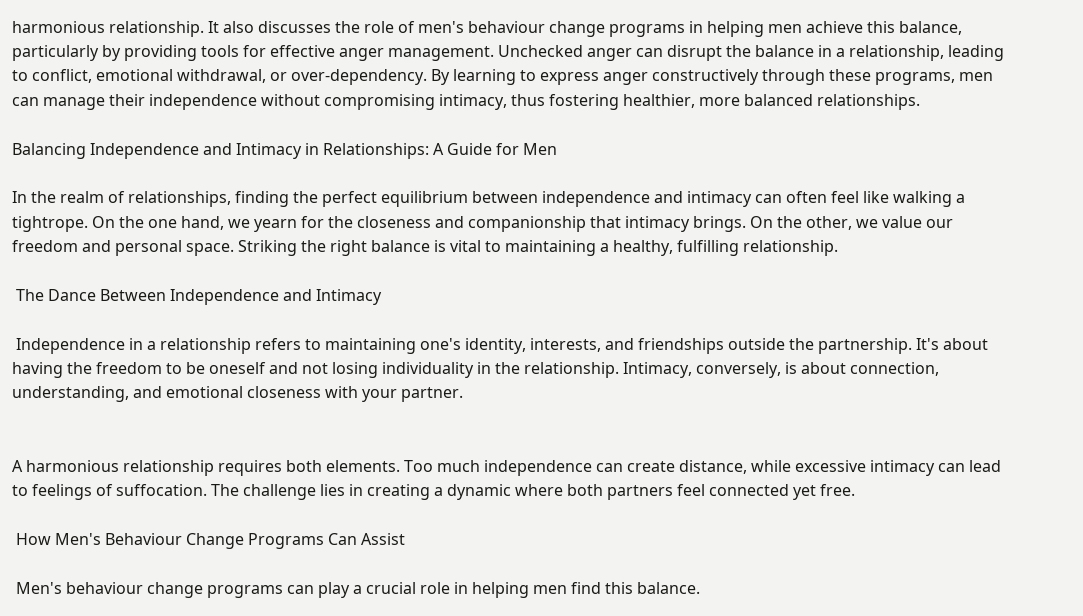harmonious relationship. It also discusses the role of men's behaviour change programs in helping men achieve this balance, particularly by providing tools for effective anger management. Unchecked anger can disrupt the balance in a relationship, leading to conflict, emotional withdrawal, or over-dependency. By learning to express anger constructively through these programs, men can manage their independence without compromising intimacy, thus fostering healthier, more balanced relationships.

Balancing Independence and Intimacy in Relationships: A Guide for Men

In the realm of relationships, finding the perfect equilibrium between independence and intimacy can often feel like walking a tightrope. On the one hand, we yearn for the closeness and companionship that intimacy brings. On the other, we value our freedom and personal space. Striking the right balance is vital to maintaining a healthy, fulfilling relationship.

 The Dance Between Independence and Intimacy

 Independence in a relationship refers to maintaining one's identity, interests, and friendships outside the partnership. It's about having the freedom to be oneself and not losing individuality in the relationship. Intimacy, conversely, is about connection, understanding, and emotional closeness with your partner.


A harmonious relationship requires both elements. Too much independence can create distance, while excessive intimacy can lead to feelings of suffocation. The challenge lies in creating a dynamic where both partners feel connected yet free.

 How Men's Behaviour Change Programs Can Assist

 Men's behaviour change programs can play a crucial role in helping men find this balance.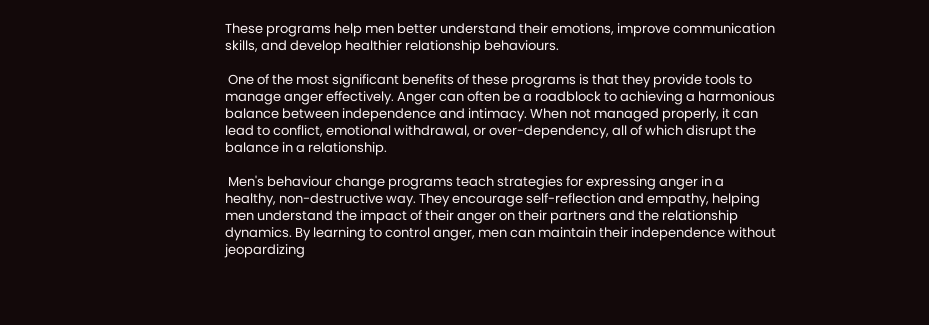These programs help men better understand their emotions, improve communication skills, and develop healthier relationship behaviours.

 One of the most significant benefits of these programs is that they provide tools to manage anger effectively. Anger can often be a roadblock to achieving a harmonious balance between independence and intimacy. When not managed properly, it can lead to conflict, emotional withdrawal, or over-dependency, all of which disrupt the balance in a relationship.

 Men's behaviour change programs teach strategies for expressing anger in a healthy, non-destructive way. They encourage self-reflection and empathy, helping men understand the impact of their anger on their partners and the relationship dynamics. By learning to control anger, men can maintain their independence without jeopardizing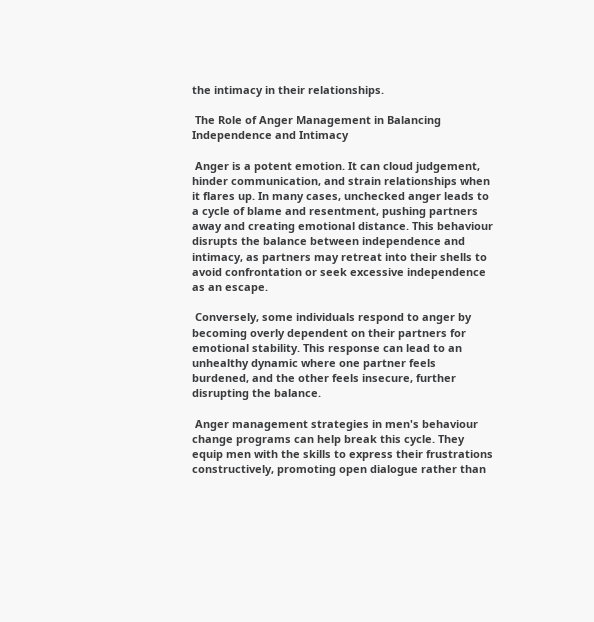the intimacy in their relationships.

 The Role of Anger Management in Balancing Independence and Intimacy

 Anger is a potent emotion. It can cloud judgement, hinder communication, and strain relationships when it flares up. In many cases, unchecked anger leads to a cycle of blame and resentment, pushing partners away and creating emotional distance. This behaviour disrupts the balance between independence and intimacy, as partners may retreat into their shells to avoid confrontation or seek excessive independence as an escape.

 Conversely, some individuals respond to anger by becoming overly dependent on their partners for emotional stability. This response can lead to an unhealthy dynamic where one partner feels burdened, and the other feels insecure, further disrupting the balance.

 Anger management strategies in men's behaviour change programs can help break this cycle. They equip men with the skills to express their frustrations constructively, promoting open dialogue rather than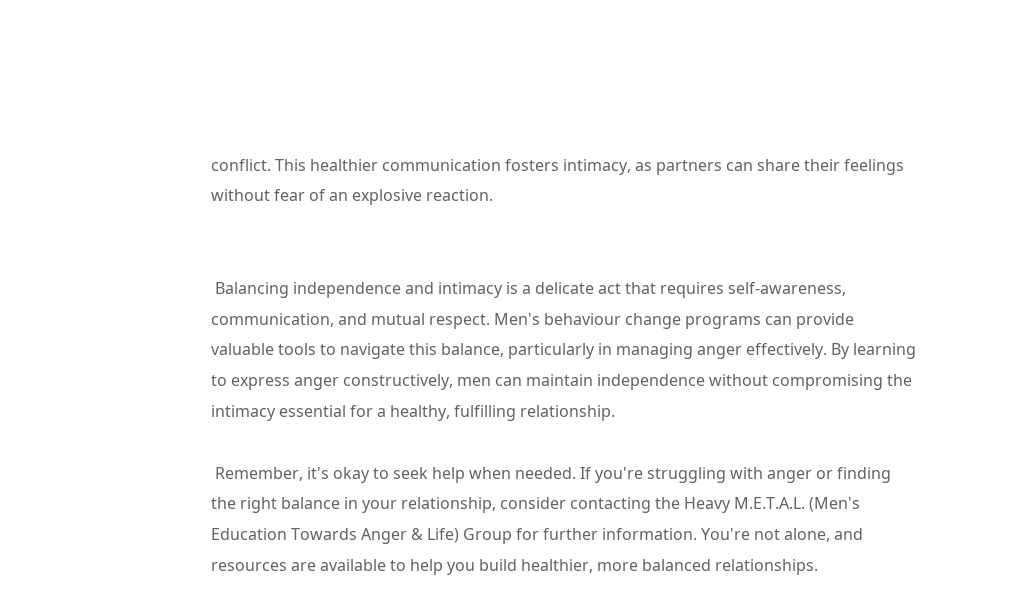conflict. This healthier communication fosters intimacy, as partners can share their feelings without fear of an explosive reaction.


 Balancing independence and intimacy is a delicate act that requires self-awareness, communication, and mutual respect. Men's behaviour change programs can provide valuable tools to navigate this balance, particularly in managing anger effectively. By learning to express anger constructively, men can maintain independence without compromising the intimacy essential for a healthy, fulfilling relationship.

 Remember, it's okay to seek help when needed. If you're struggling with anger or finding the right balance in your relationship, consider contacting the Heavy M.E.T.A.L. (Men's Education Towards Anger & Life) Group for further information. You're not alone, and resources are available to help you build healthier, more balanced relationships.